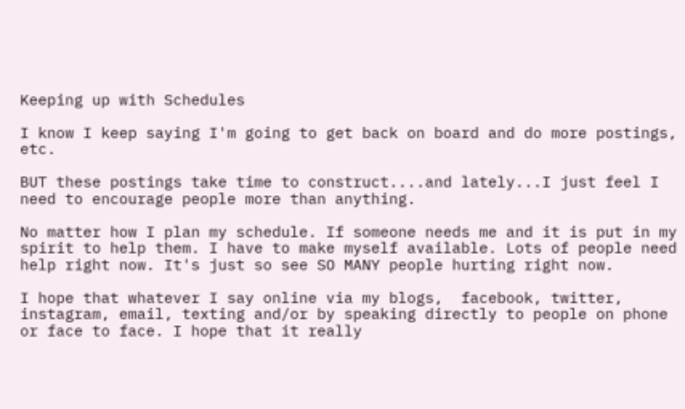Keeping up with Schedules

I know I keep saying I'm going to get back on board and do more postings, etc.

BUT these postings take time to construct....and lately...I just feel I need to encourage people more than anything.

No matter how I plan my schedule. If someone needs me and it is put in my spirit to help them. I have to make myself available. Lots of people need help right now. It's just so see SO MANY people hurting right now.

I hope that whatever I say online via my blogs,  facebook, twitter, instagram, email, texting and/or by speaking directly to people on phone or face to face. I hope that it really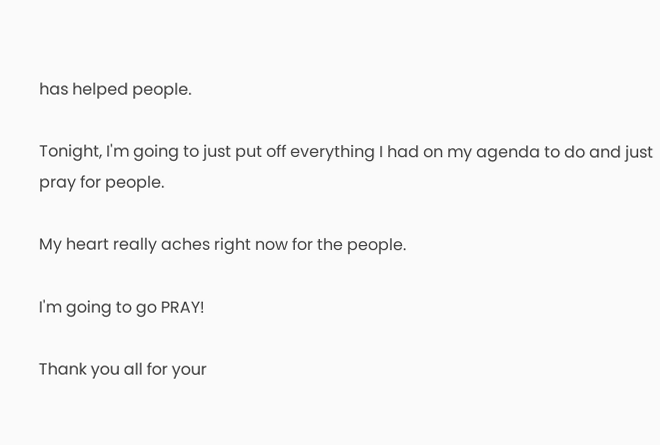has helped people.

Tonight, I'm going to just put off everything I had on my agenda to do and just pray for people.

My heart really aches right now for the people.

I'm going to go PRAY!

Thank you all for your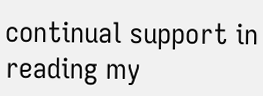continual support in reading my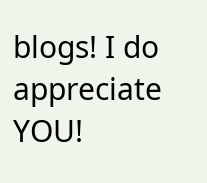blogs! I do appreciate YOU!